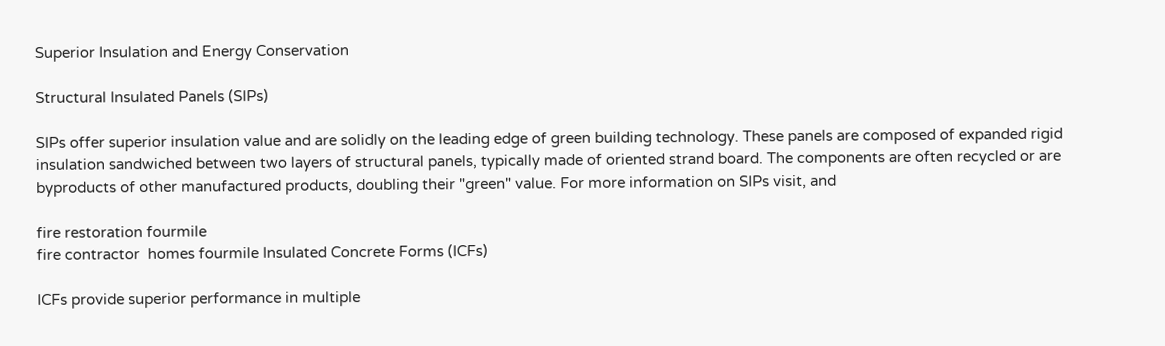Superior Insulation and Energy Conservation

Structural Insulated Panels (SIPs)

SIPs offer superior insulation value and are solidly on the leading edge of green building technology. These panels are composed of expanded rigid insulation sandwiched between two layers of structural panels, typically made of oriented strand board. The components are often recycled or are byproducts of other manufactured products, doubling their "green" value. For more information on SIPs visit, and

fire restoration fourmile
fire contractor  homes fourmile Insulated Concrete Forms (ICFs)

ICFs provide superior performance in multiple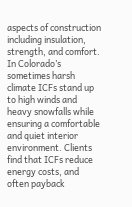aspects of construction including insulation, strength, and comfort. In Colorado’s sometimes harsh climate ICFs stand up to high winds and heavy snowfalls while ensuring a comfortable and quiet interior environment. Clients find that ICFs reduce energy costs, and often payback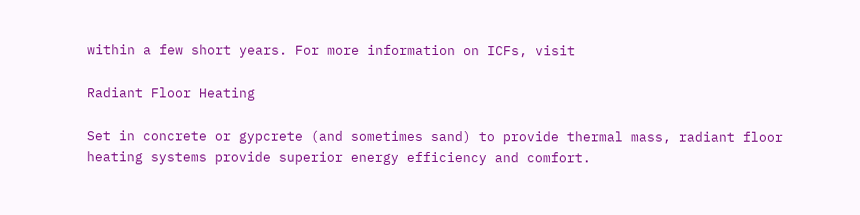within a few short years. For more information on ICFs, visit

Radiant Floor Heating

Set in concrete or gypcrete (and sometimes sand) to provide thermal mass, radiant floor heating systems provide superior energy efficiency and comfort.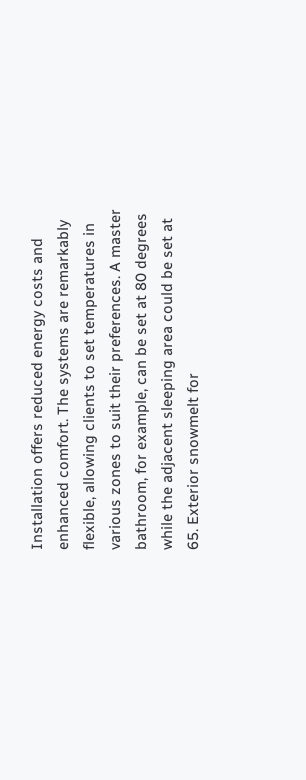Installation offers reduced energy costs and enhanced comfort. The systems are remarkably flexible, allowing clients to set temperatures in various zones to suit their preferences. A master bathroom, for example, can be set at 80 degrees while the adjacent sleeping area could be set at 65. Exterior snowmelt for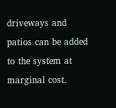driveways and patios can be added to the system at marginal cost.